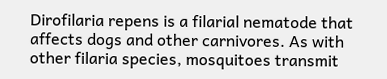Dirofilaria repens is a filarial nematode that affects dogs and other carnivores. As with other filaria species, mosquitoes transmit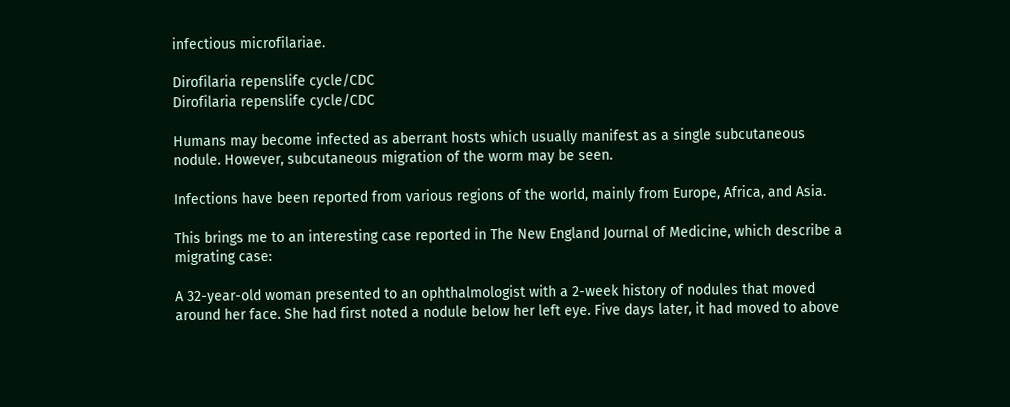infectious microfilariae.

Dirofilaria repenslife cycle/CDC
Dirofilaria repenslife cycle/CDC

Humans may become infected as aberrant hosts which usually manifest as a single subcutaneous nodule. However, subcutaneous migration of the worm may be seen.

Infections have been reported from various regions of the world, mainly from Europe, Africa, and Asia.

This brings me to an interesting case reported in The New England Journal of Medicine, which describe a migrating case:

A 32-year-old woman presented to an ophthalmologist with a 2-week history of nodules that moved around her face. She had first noted a nodule below her left eye. Five days later, it had moved to above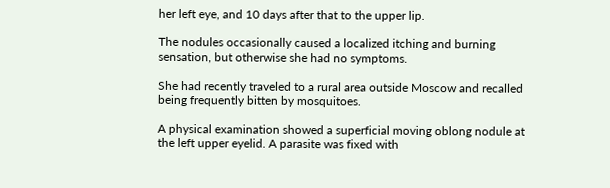her left eye, and 10 days after that to the upper lip.

The nodules occasionally caused a localized itching and burning sensation, but otherwise she had no symptoms.

She had recently traveled to a rural area outside Moscow and recalled being frequently bitten by mosquitoes.

A physical examination showed a superficial moving oblong nodule at the left upper eyelid. A parasite was fixed with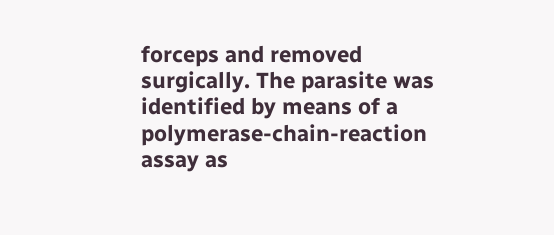forceps and removed surgically. The parasite was identified by means of a polymerase-chain-reaction assay as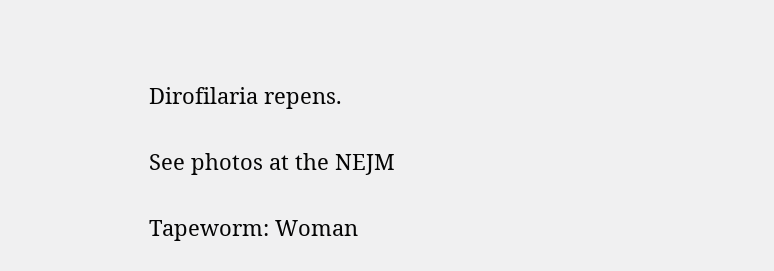Dirofilaria repens.

See photos at the NEJM

Tapeworm: Woman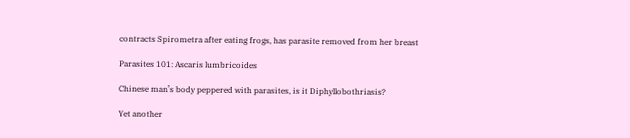contracts Spirometra after eating frogs, has parasite removed from her breast

Parasites 101: Ascaris lumbricoides

Chinese man’s body peppered with parasites, is it Diphyllobothriasis?

Yet another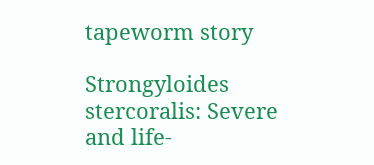tapeworm story

Strongyloides stercoralis: Severe and life-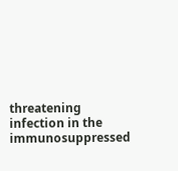threatening infection in the immunosuppressed